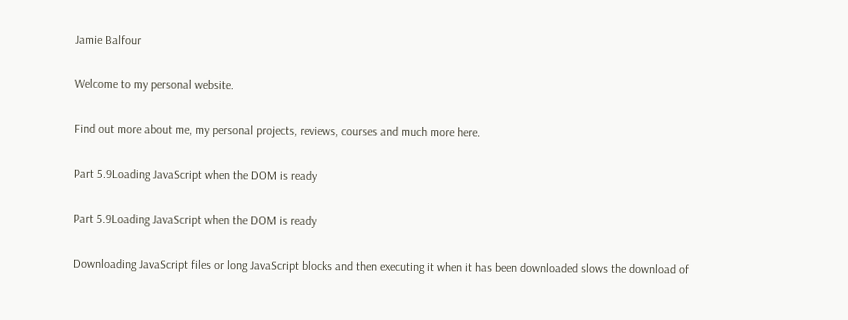Jamie Balfour

Welcome to my personal website.

Find out more about me, my personal projects, reviews, courses and much more here.

Part 5.9Loading JavaScript when the DOM is ready

Part 5.9Loading JavaScript when the DOM is ready

Downloading JavaScript files or long JavaScript blocks and then executing it when it has been downloaded slows the download of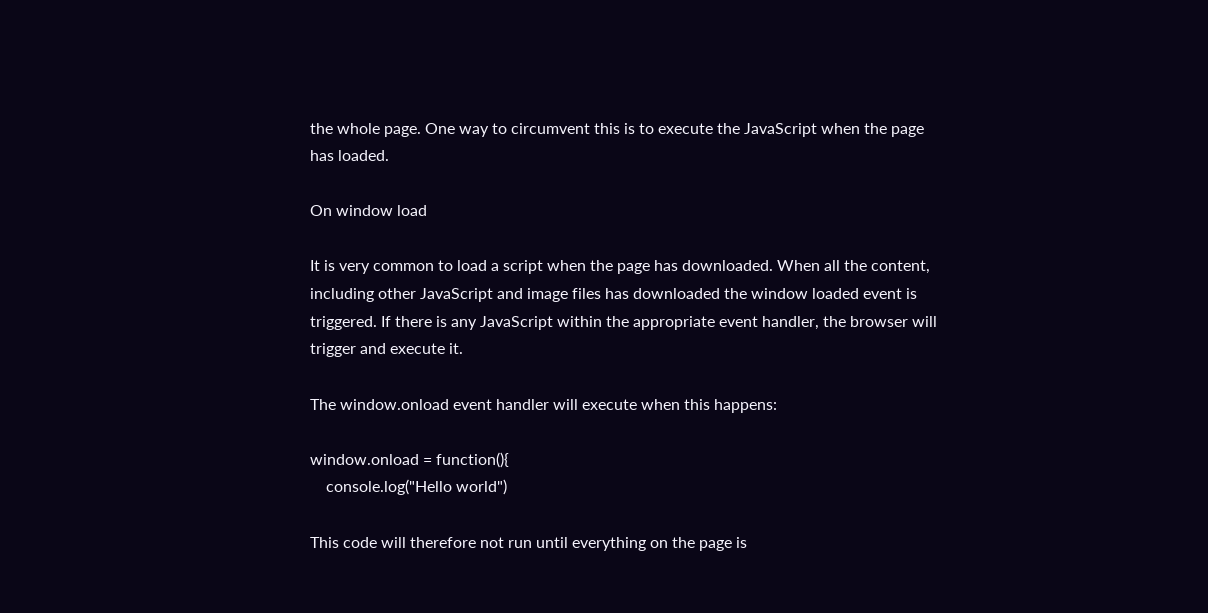the whole page. One way to circumvent this is to execute the JavaScript when the page has loaded.

On window load

It is very common to load a script when the page has downloaded. When all the content, including other JavaScript and image files has downloaded the window loaded event is triggered. If there is any JavaScript within the appropriate event handler, the browser will trigger and execute it.

The window.onload event handler will execute when this happens:

window.onload = function(){
    console.log("Hello world")

This code will therefore not run until everything on the page is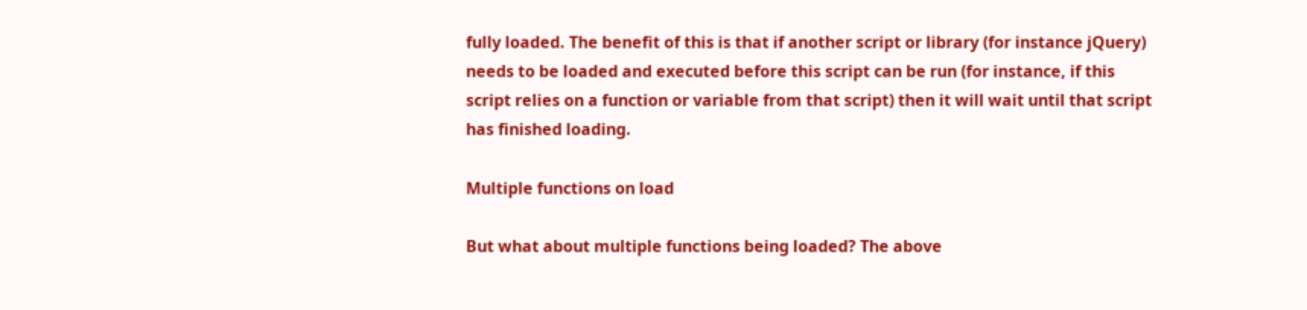fully loaded. The benefit of this is that if another script or library (for instance jQuery) needs to be loaded and executed before this script can be run (for instance, if this script relies on a function or variable from that script) then it will wait until that script has finished loading.

Multiple functions on load

But what about multiple functions being loaded? The above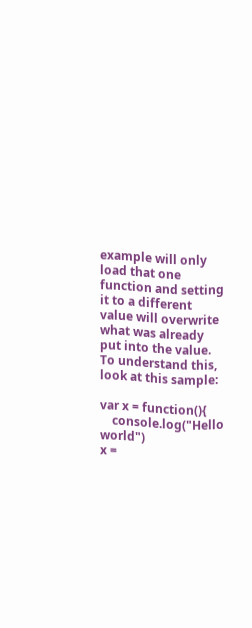example will only load that one function and setting it to a different value will overwrite what was already put into the value. To understand this, look at this sample:

var x = function(){
    console.log("Hello world")
x =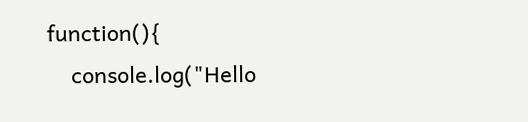function(){
    console.log("Hello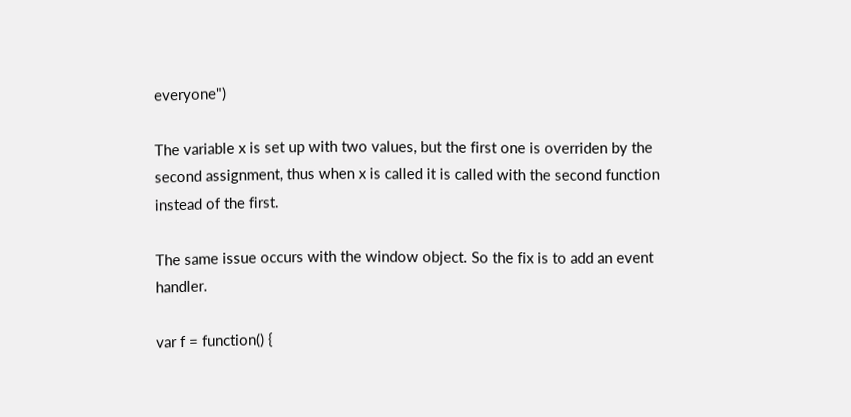everyone")

The variable x is set up with two values, but the first one is overriden by the second assignment, thus when x is called it is called with the second function instead of the first.

The same issue occurs with the window object. So the fix is to add an event handler.

var f = function() {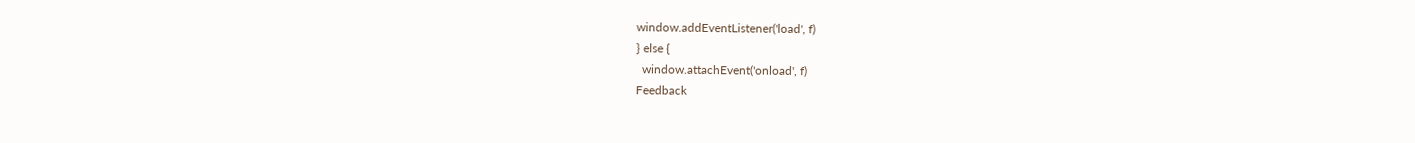window.addEventListener('load', f)
} else {
  window.attachEvent('onload', f)
Feedback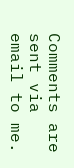Comments are sent via email to me.